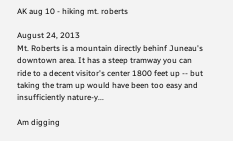AK aug 10 - hiking mt. roberts

August 24, 2013
Mt. Roberts is a mountain directly behinf Juneau's downtown area. It has a steep tramway you can ride to a decent visitor's center 1800 feet up -- but taking the tram up would have been too easy and insufficiently nature-y...

Am digging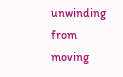unwinding from moving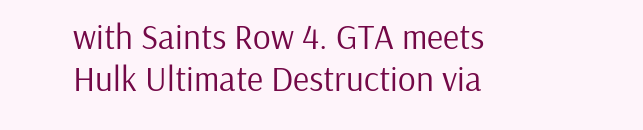with Saints Row 4. GTA meets Hulk Ultimate Destruction via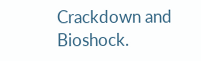Crackdown and Bioshock.